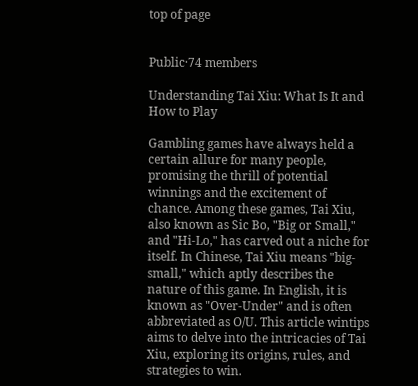top of page


Public·74 members

Understanding Tai Xiu: What Is It and How to Play

Gambling games have always held a certain allure for many people, promising the thrill of potential winnings and the excitement of chance. Among these games, Tai Xiu, also known as Sic Bo, "Big or Small," and "Hi-Lo," has carved out a niche for itself. In Chinese, Tai Xiu means "big-small," which aptly describes the nature of this game. In English, it is known as "Over-Under" and is often abbreviated as O/U. This article wintips aims to delve into the intricacies of Tai Xiu, exploring its origins, rules, and strategies to win.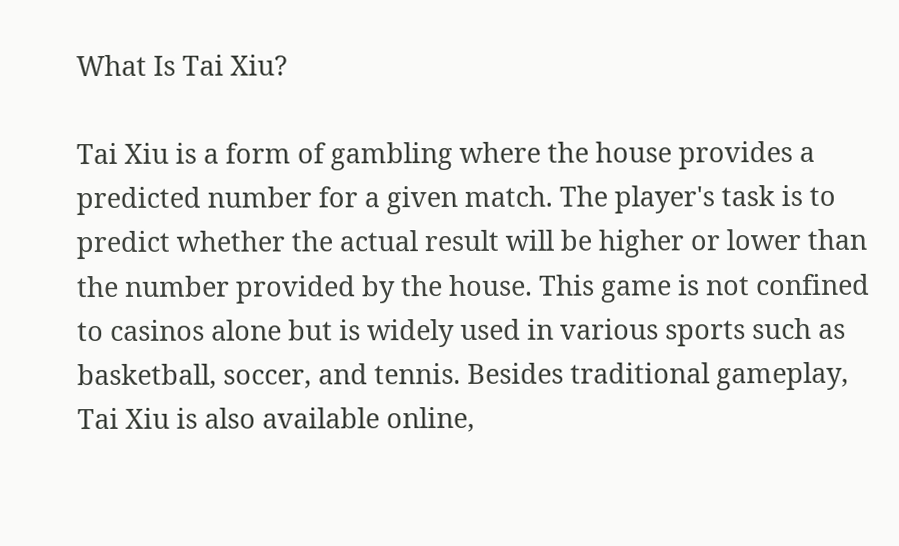What Is Tai Xiu?

Tai Xiu is a form of gambling where the house provides a predicted number for a given match. The player's task is to predict whether the actual result will be higher or lower than the number provided by the house. This game is not confined to casinos alone but is widely used in various sports such as basketball, soccer, and tennis. Besides traditional gameplay, Tai Xiu is also available online,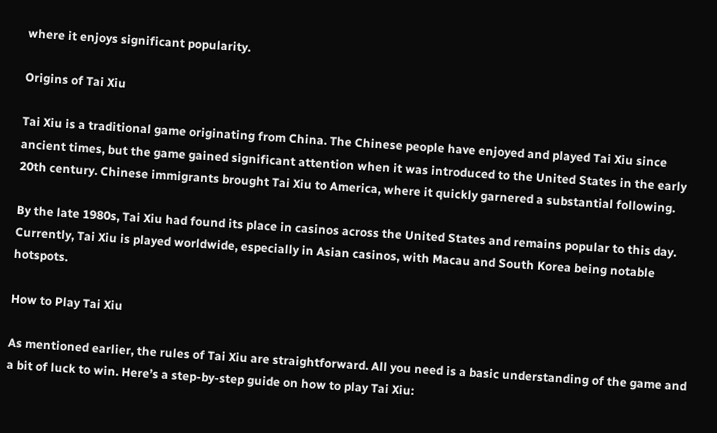where it enjoys significant popularity.

Origins of Tai Xiu

Tai Xiu is a traditional game originating from China. The Chinese people have enjoyed and played Tai Xiu since ancient times, but the game gained significant attention when it was introduced to the United States in the early 20th century. Chinese immigrants brought Tai Xiu to America, where it quickly garnered a substantial following.

By the late 1980s, Tai Xiu had found its place in casinos across the United States and remains popular to this day. Currently, Tai Xiu is played worldwide, especially in Asian casinos, with Macau and South Korea being notable hotspots.

How to Play Tai Xiu

As mentioned earlier, the rules of Tai Xiu are straightforward. All you need is a basic understanding of the game and a bit of luck to win. Here’s a step-by-step guide on how to play Tai Xiu: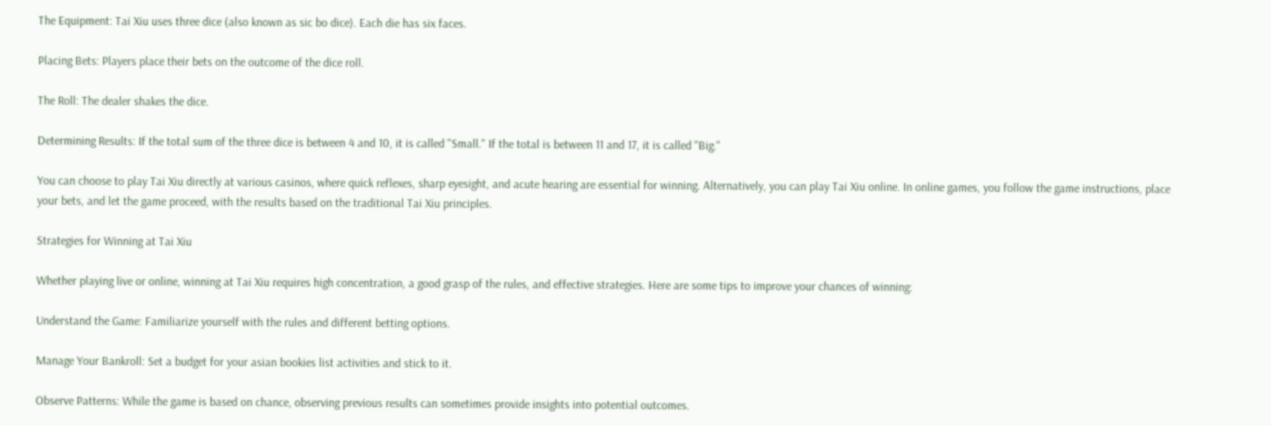The Equipment: Tai Xiu uses three dice (also known as sic bo dice). Each die has six faces.

Placing Bets: Players place their bets on the outcome of the dice roll.

The Roll: The dealer shakes the dice.

Determining Results: If the total sum of the three dice is between 4 and 10, it is called "Small." If the total is between 11 and 17, it is called "Big."

You can choose to play Tai Xiu directly at various casinos, where quick reflexes, sharp eyesight, and acute hearing are essential for winning. Alternatively, you can play Tai Xiu online. In online games, you follow the game instructions, place your bets, and let the game proceed, with the results based on the traditional Tai Xiu principles.

Strategies for Winning at Tai Xiu

Whether playing live or online, winning at Tai Xiu requires high concentration, a good grasp of the rules, and effective strategies. Here are some tips to improve your chances of winning:

Understand the Game: Familiarize yourself with the rules and different betting options.

Manage Your Bankroll: Set a budget for your asian bookies list activities and stick to it.

Observe Patterns: While the game is based on chance, observing previous results can sometimes provide insights into potential outcomes.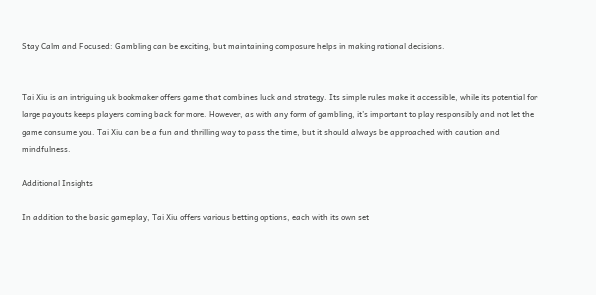Stay Calm and Focused: Gambling can be exciting, but maintaining composure helps in making rational decisions.


Tai Xiu is an intriguing uk bookmaker offers game that combines luck and strategy. Its simple rules make it accessible, while its potential for large payouts keeps players coming back for more. However, as with any form of gambling, it’s important to play responsibly and not let the game consume you. Tai Xiu can be a fun and thrilling way to pass the time, but it should always be approached with caution and mindfulness.

Additional Insights

In addition to the basic gameplay, Tai Xiu offers various betting options, each with its own set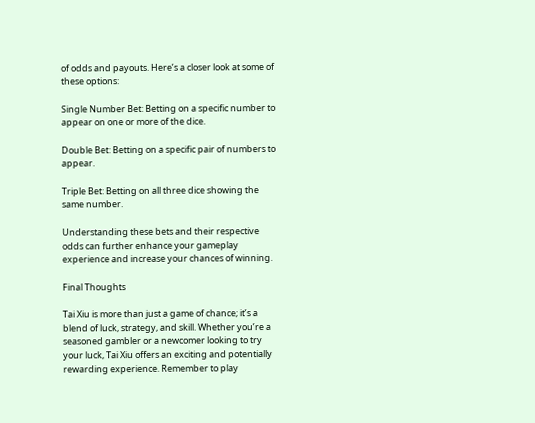of odds and payouts. Here’s a closer look at some of these options:

Single Number Bet: Betting on a specific number to appear on one or more of the dice.

Double Bet: Betting on a specific pair of numbers to appear.

Triple Bet: Betting on all three dice showing the same number.

Understanding these bets and their respective odds can further enhance your gameplay experience and increase your chances of winning.

Final Thoughts

Tai Xiu is more than just a game of chance; it’s a blend of luck, strategy, and skill. Whether you’re a seasoned gambler or a newcomer looking to try your luck, Tai Xiu offers an exciting and potentially rewarding experience. Remember to play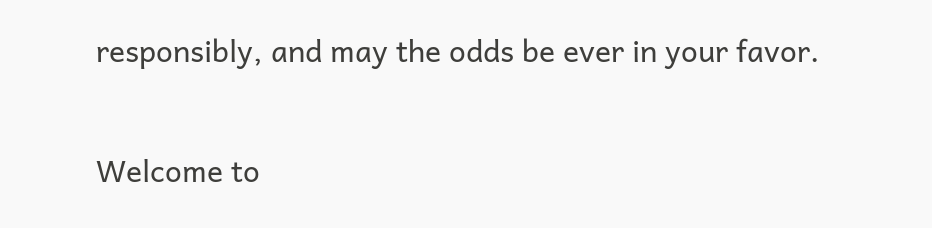responsibly, and may the odds be ever in your favor.


Welcome to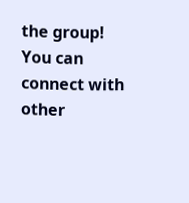the group! You can connect with other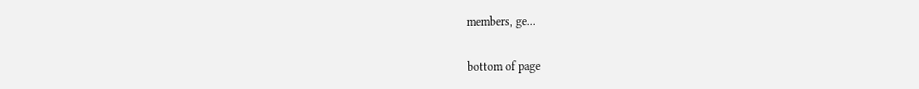members, ge...


bottom of page